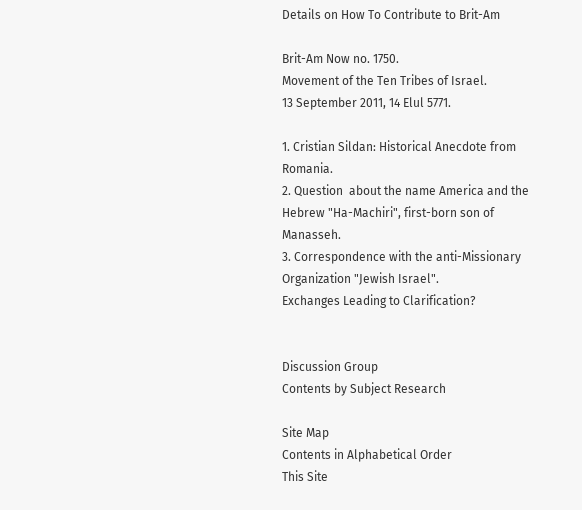Details on How To Contribute to Brit-Am

Brit-Am Now no. 1750.
Movement of the Ten Tribes of Israel.
13 September 2011, 14 Elul 5771.

1. Cristian Sildan: Historical Anecdote from Romania.
2. Question  about the name America and the Hebrew "Ha-Machiri", first-born son of Manasseh.
3. Correspondence with the anti-Missionary Organization "Jewish Israel".
Exchanges Leading to Clarification?


Discussion Group
Contents by Subject Research

Site Map
Contents in Alphabetical Order
This Site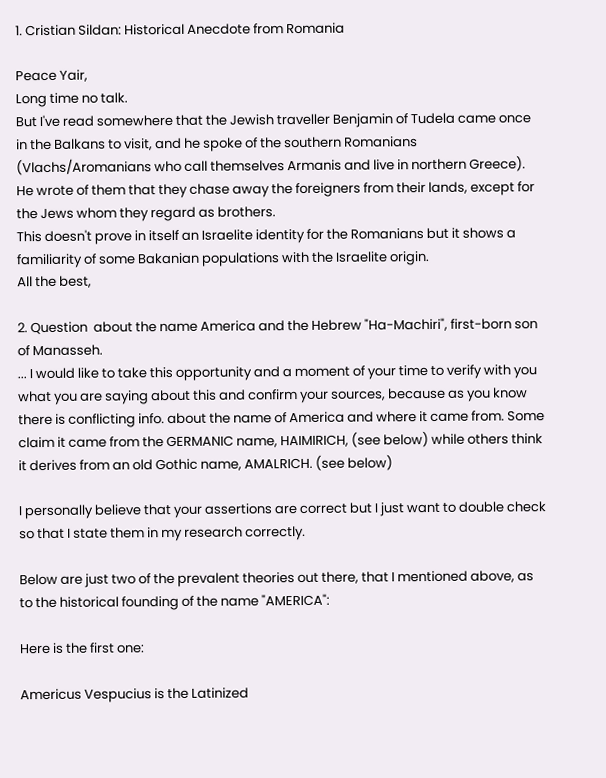1. Cristian Sildan: Historical Anecdote from Romania

Peace Yair,
Long time no talk.
But I've read somewhere that the Jewish traveller Benjamin of Tudela came once in the Balkans to visit, and he spoke of the southern Romanians (Vlachs/Aromanians who call themselves Armanis and live in northern Greece). He wrote of them that they chase away the foreigners from their lands, except for the Jews whom they regard as brothers.
This doesn't prove in itself an Israelite identity for the Romanians but it shows a familiarity of some Bakanian populations with the Israelite origin.
All the best,

2. Question  about the name America and the Hebrew "Ha-Machiri", first-born son of Manasseh.
... I would like to take this opportunity and a moment of your time to verify with you what you are saying about this and confirm your sources, because as you know there is conflicting info. about the name of America and where it came from. Some claim it came from the GERMANIC name, HAIMIRICH, (see below) while others think it derives from an old Gothic name, AMALRICH. (see below)

I personally believe that your assertions are correct but I just want to double check so that I state them in my research correctly.

Below are just two of the prevalent theories out there, that I mentioned above, as to the historical founding of the name "AMERICA":

Here is the first one:

Americus Vespucius is the Latinized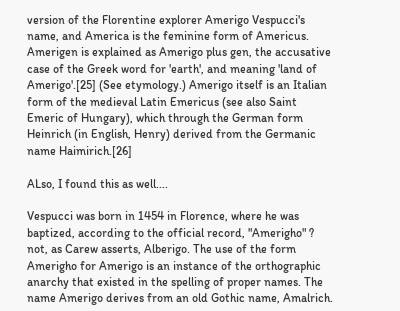version of the Florentine explorer Amerigo Vespucci's name, and America is the feminine form of Americus. Amerigen is explained as Amerigo plus gen, the accusative case of the Greek word for 'earth', and meaning 'land of Amerigo'.[25] (See etymology.) Amerigo itself is an Italian form of the medieval Latin Emericus (see also Saint Emeric of Hungary), which through the German form Heinrich (in English, Henry) derived from the Germanic name Haimirich.[26]

ALso, I found this as well....

Vespucci was born in 1454 in Florence, where he was baptized, according to the official record, "Amerigho" ? not, as Carew asserts, Alberigo. The use of the form Amerigho for Amerigo is an instance of the orthographic anarchy that existed in the spelling of proper names. The name Amerigo derives from an old Gothic name, Amalrich.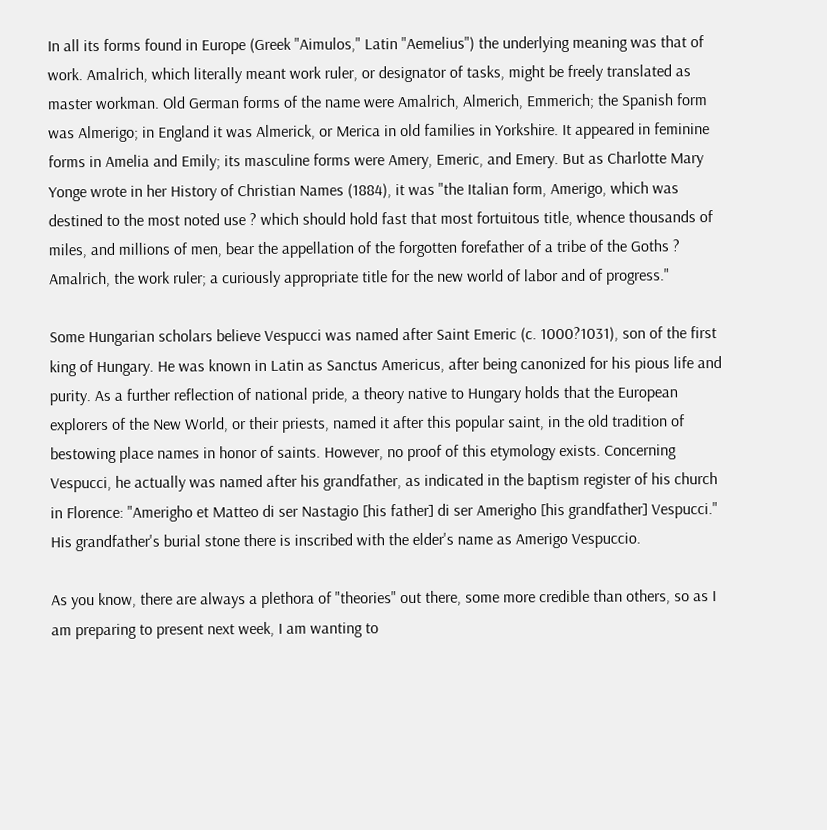In all its forms found in Europe (Greek "Aimulos," Latin "Aemelius") the underlying meaning was that of work. Amalrich, which literally meant work ruler, or designator of tasks, might be freely translated as master workman. Old German forms of the name were Amalrich, Almerich, Emmerich; the Spanish form was Almerigo; in England it was Almerick, or Merica in old families in Yorkshire. It appeared in feminine forms in Amelia and Emily; its masculine forms were Amery, Emeric, and Emery. But as Charlotte Mary Yonge wrote in her History of Christian Names (1884), it was "the Italian form, Amerigo, which was destined to the most noted use ? which should hold fast that most fortuitous title, whence thousands of miles, and millions of men, bear the appellation of the forgotten forefather of a tribe of the Goths ? Amalrich, the work ruler; a curiously appropriate title for the new world of labor and of progress."

Some Hungarian scholars believe Vespucci was named after Saint Emeric (c. 1000?1031), son of the first king of Hungary. He was known in Latin as Sanctus Americus, after being canonized for his pious life and purity. As a further reflection of national pride, a theory native to Hungary holds that the European explorers of the New World, or their priests, named it after this popular saint, in the old tradition of bestowing place names in honor of saints. However, no proof of this etymology exists. Concerning Vespucci, he actually was named after his grandfather, as indicated in the baptism register of his church in Florence: "Amerigho et Matteo di ser Nastagio [his father] di ser Amerigho [his grandfather] Vespucci." His grandfather's burial stone there is inscribed with the elder's name as Amerigo Vespuccio.

As you know, there are always a plethora of "theories" out there, some more credible than others, so as I am preparing to present next week, I am wanting to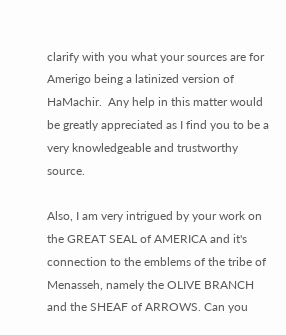clarify with you what your sources are for Amerigo being a latinized version of HaMachir.  Any help in this matter would be greatly appreciated as I find you to be a very knowledgeable and trustworthy source.

Also, I am very intrigued by your work on the GREAT SEAL of AMERICA and it's connection to the emblems of the tribe of Menasseh, namely the OLIVE BRANCH and the SHEAF of ARROWS. Can you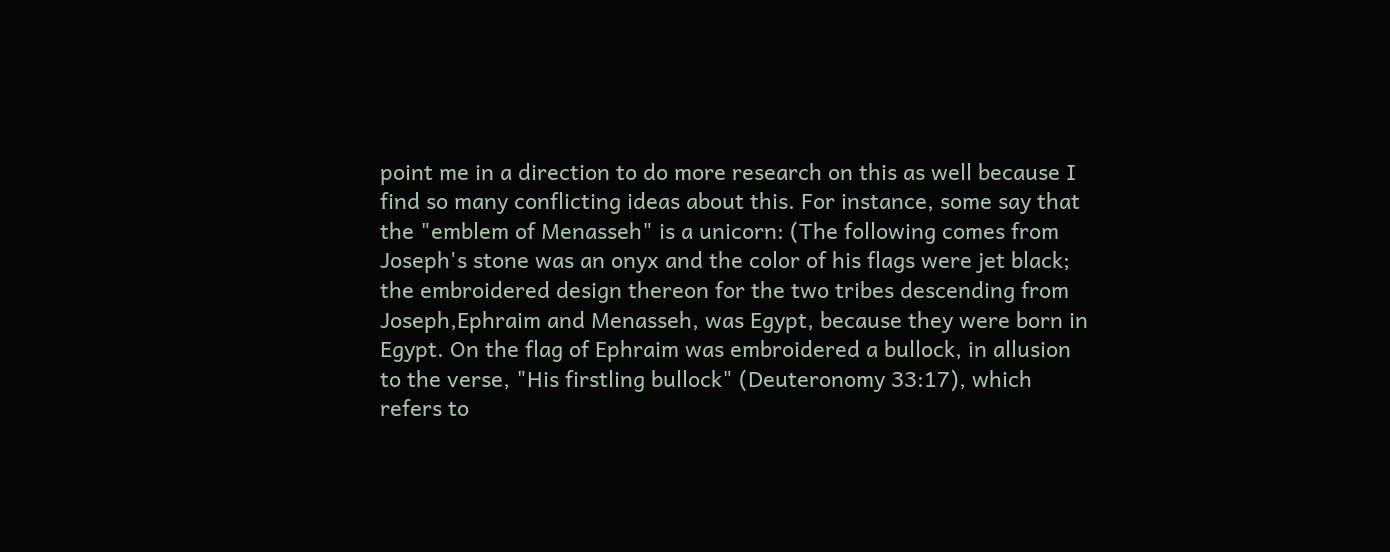point me in a direction to do more research on this as well because I find so many conflicting ideas about this. For instance, some say that the "emblem of Menasseh" is a unicorn: (The following comes from
Joseph's stone was an onyx and the color of his flags were jet black; the embroidered design thereon for the two tribes descending from Joseph,Ephraim and Menasseh, was Egypt, because they were born in Egypt. On the flag of Ephraim was embroidered a bullock, in allusion to the verse, "His firstling bullock" (Deuteronomy 33:17), which refers to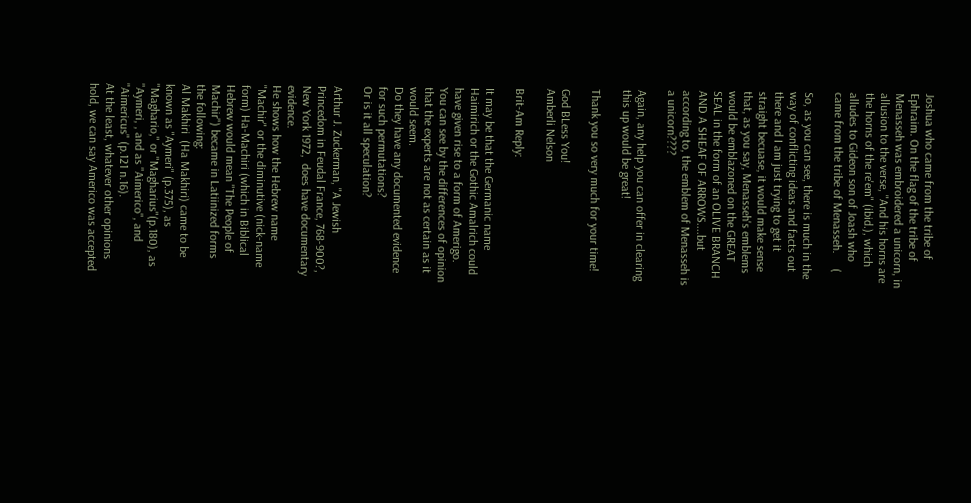Joshua who came from the tribe of Ephraim. On the flag of the tribe of Menasseh was embroidered a unicorn, in allusion to the verse, "And his horns are the horns of the re'em" (ibid.), which alludes to Gideon son of Joash who came from the tribe of Menasseh.     (

So, as you can see, there is much in the way of conflicting ideas and facts out there and I am just trying to get it straight becuase, it would make sense that, as you say, Menasseh's emblems would be emblazoned on the GREAT SEAL in the form of an OLIVE BRANCH AND A SHEAF OF ARROWS....but according to, the emblem of Menasseh is a unicorn????

Again, any help you can offer in clearing this up would be great!

Thank you so very much for your time!

God BLess You!
Amberli Nelson

Brit-Am Reply:

It may be that the Germanic name Haimirich or the Gothic Amalrich could have given rise to a form of Amerigo.
You can see by the differences of opinion that the experts are not as certain as it would seem.
Do they have any documented evidence for such permutations?
Or is it all speculation?

Arthur J. Zuckerman, "A Jewish Princedom in Feudal France, 768-900?, New York 1972,  does have documentary evidence.
He shows how the Hebrew name "Machir" or the diminutive (nick-name form) Ha-Machiri (which in Biblical Hebrew would mean "The People of Machir") became in Latiinized forms
the following:
Al Makhiri  (Ha Makhiri) came to be known as "Aymeri" (p.375), as "Maghario," or "Magharius"(p.180), as "Aymeri, , and as "Aimerico", and "Aimericus" (p.121 n.16).
At the least, whatever other opinions hold, we can say Americo was accepted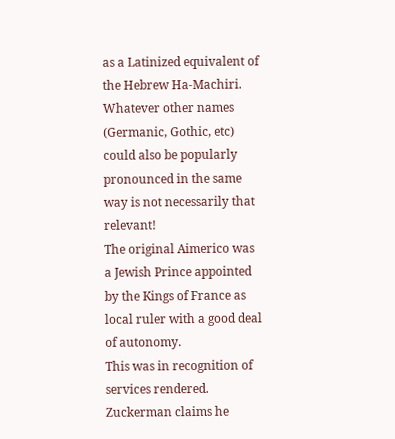as a Latinized equivalent of the Hebrew Ha-Machiri.
Whatever other names (Germanic, Gothic, etc) could also be popularly pronounced in the same way is not necessarily that relevant!
The original Aimerico was a Jewish Prince appointed by the Kings of France as local ruler with a good deal of autonomy.
This was in recognition of services rendered.
Zuckerman claims he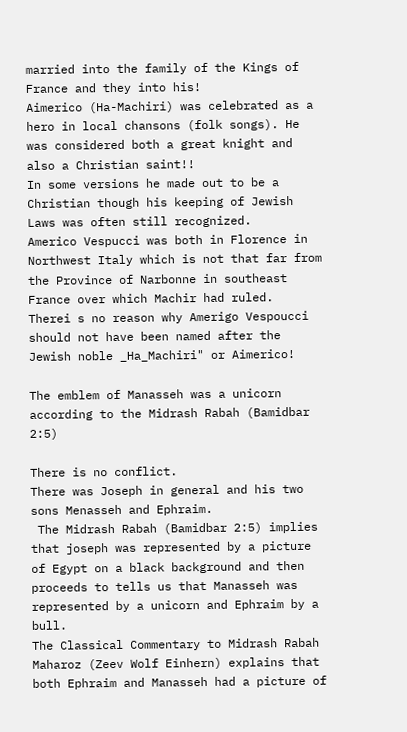married into the family of the Kings of France and they into his!
Aimerico (Ha-Machiri) was celebrated as a hero in local chansons (folk songs). He was considered both a great knight and also a Christian saint!!
In some versions he made out to be a Christian though his keeping of Jewish Laws was often still recognized.
Americo Vespucci was both in Florence in Northwest Italy which is not that far from the Province of Narbonne in southeast France over which Machir had ruled.
Therei s no reason why Amerigo Vespoucci should not have been named after the Jewish noble _Ha_Machiri" or Aimerico!

The emblem of Manasseh was a unicorn according to the Midrash Rabah (Bamidbar 2:5)

There is no conflict.
There was Joseph in general and his two sons Menasseh and Ephraim.
 The Midrash Rabah (Bamidbar 2:5) implies that joseph was represented by a picture of Egypt on a black background and then proceeds to tells us that Manasseh was represented by a unicorn and Ephraim by a bull.
The Classical Commentary to Midrash Rabah Maharoz (Zeev Wolf Einhern) explains that both Ephraim and Manasseh had a picture of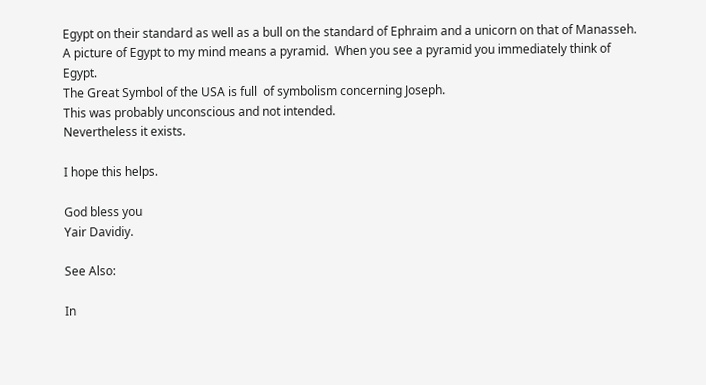Egypt on their standard as well as a bull on the standard of Ephraim and a unicorn on that of Manasseh.
A picture of Egypt to my mind means a pyramid.  When you see a pyramid you immediately think of Egypt.
The Great Symbol of the USA is full  of symbolism concerning Joseph.
This was probably unconscious and not intended.
Nevertheless it exists.

I hope this helps.

God bless you
Yair Davidiy.

See Also:

In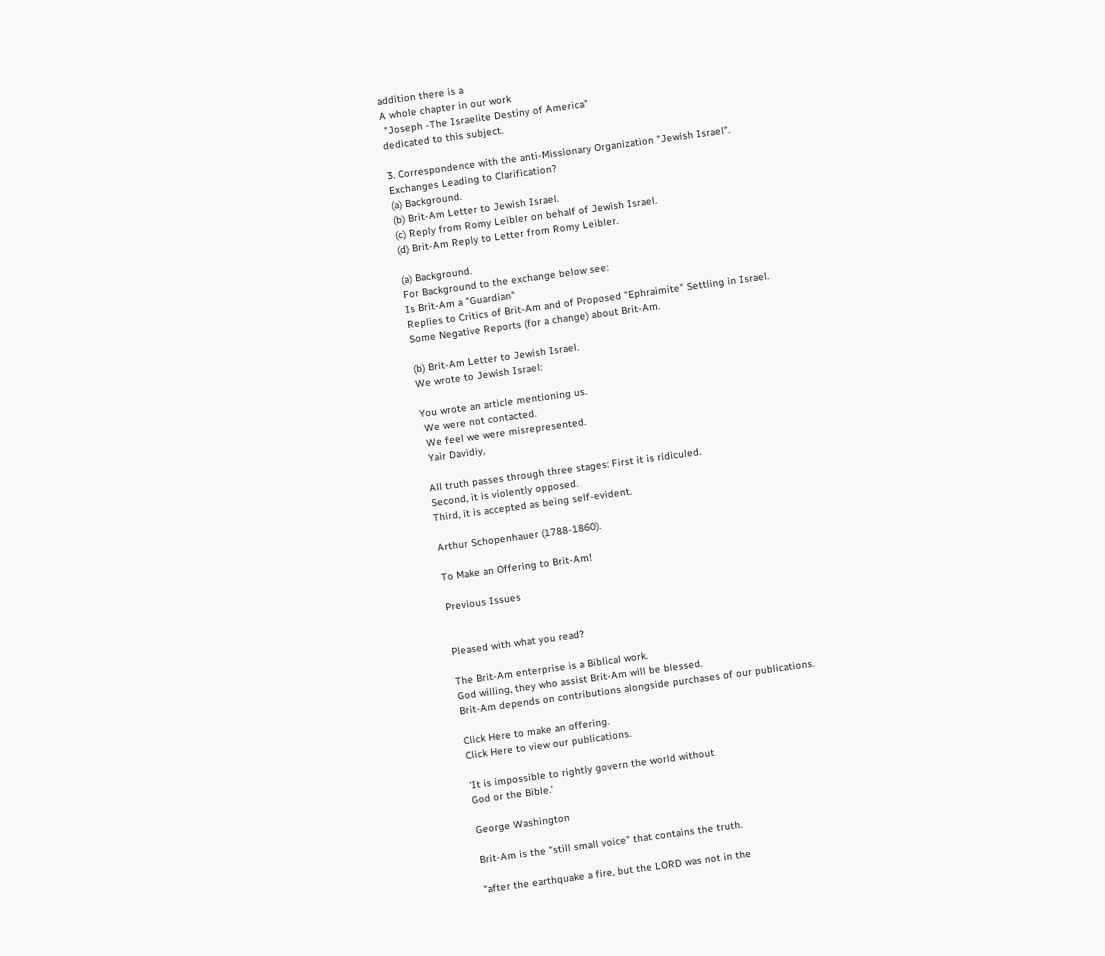addition there is a
A whole chapter in our work
 "Joseph -The Israelite Destiny of America"
dedicated to this subject.

3. Correspondence with the anti-Missionary Organization "Jewish Israel".
Exchanges Leading to Clarification?
(a) Background.
(b) Brit-Am Letter to Jewish Israel.
(c) Reply from Romy Leibler on behalf of Jewish Israel.
(d) Brit-Am Reply to Letter from Romy Leibler.

(a) Background.
For Background to the exchange below see:
Is Brit-Am a "Guardian"
Replies to Critics of Brit-Am and of Proposed "Ephraimite" Settling in Israel.
Some Negative Reports (for a change) about Brit-Am.

(b) Brit-Am Letter to Jewish Israel.
We wrote to Jewish Israel:

You wrote an article mentioning us.
 We were not contacted.
 We feel we were misrepresented.
 Yair Davidiy,

All truth passes through three stages: First it is ridiculed.
Second, it is violently opposed.
Third, it is accepted as being self-evident.

Arthur Schopenhauer (1788-1860).

To Make an Offering to Brit-Am!

Previous Issues


Pleased with what you read?

The Brit-Am enterprise is a Biblical work.
God willing, they who assist Brit-Am will be blessed.
Brit-Am depends on contributions alongside purchases of our publications.

Click Here to make an offering.
Click Here to view our publications.

'It is impossible to rightly govern the world without
God or the Bible.'

George Washington

Brit-Am is the "still small voice" that contains the truth.

"after the earthquake a fire, but the LORD was not in the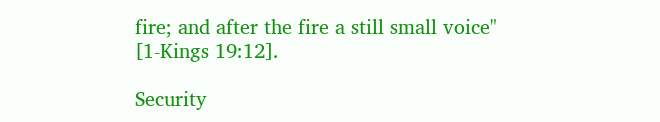fire; and after the fire a still small voice"
[1-Kings 19:12].

Security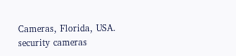Cameras, Florida, USA.
security cameras